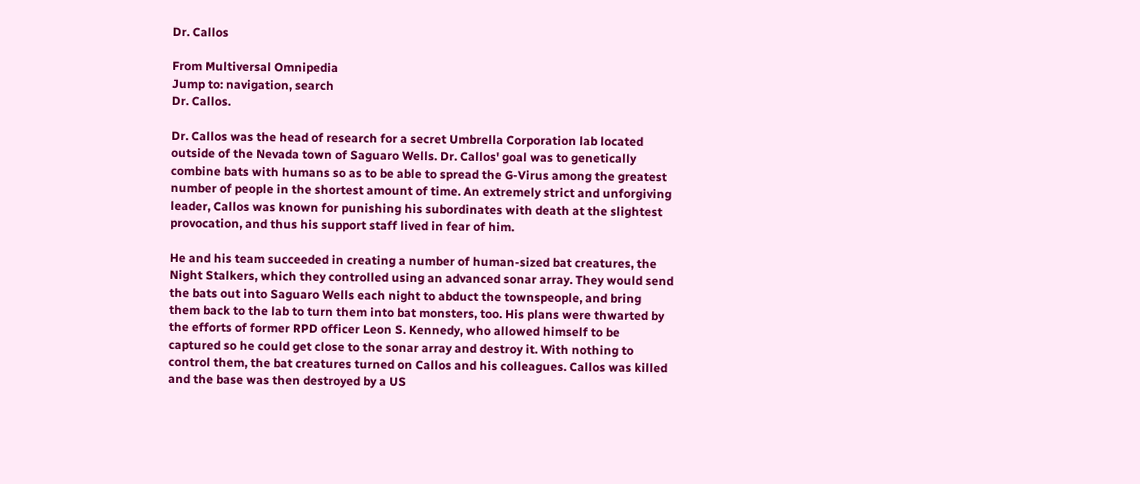Dr. Callos

From Multiversal Omnipedia
Jump to: navigation, search
Dr. Callos.

Dr. Callos was the head of research for a secret Umbrella Corporation lab located outside of the Nevada town of Saguaro Wells. Dr. Callos' goal was to genetically combine bats with humans so as to be able to spread the G-Virus among the greatest number of people in the shortest amount of time. An extremely strict and unforgiving leader, Callos was known for punishing his subordinates with death at the slightest provocation, and thus his support staff lived in fear of him.

He and his team succeeded in creating a number of human-sized bat creatures, the Night Stalkers, which they controlled using an advanced sonar array. They would send the bats out into Saguaro Wells each night to abduct the townspeople, and bring them back to the lab to turn them into bat monsters, too. His plans were thwarted by the efforts of former RPD officer Leon S. Kennedy, who allowed himself to be captured so he could get close to the sonar array and destroy it. With nothing to control them, the bat creatures turned on Callos and his colleagues. Callos was killed and the base was then destroyed by a US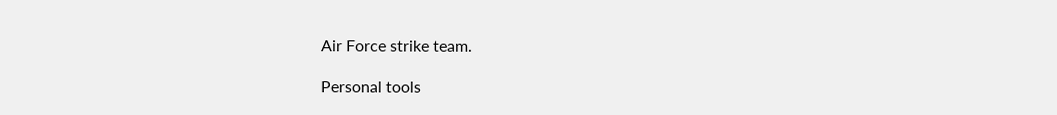Air Force strike team.

Personal tools